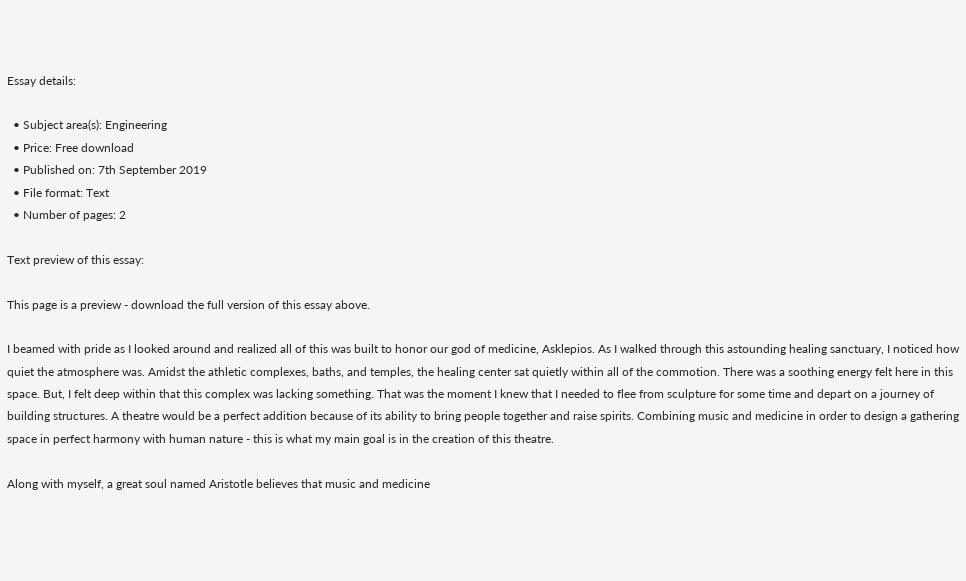Essay details:

  • Subject area(s): Engineering
  • Price: Free download
  • Published on: 7th September 2019
  • File format: Text
  • Number of pages: 2

Text preview of this essay:

This page is a preview - download the full version of this essay above.

I beamed with pride as I looked around and realized all of this was built to honor our god of medicine, Asklepios. As I walked through this astounding healing sanctuary, I noticed how quiet the atmosphere was. Amidst the athletic complexes, baths, and temples, the healing center sat quietly within all of the commotion. There was a soothing energy felt here in this space. But, I felt deep within that this complex was lacking something. That was the moment I knew that I needed to flee from sculpture for some time and depart on a journey of building structures. A theatre would be a perfect addition because of its ability to bring people together and raise spirits. Combining music and medicine in order to design a gathering space in perfect harmony with human nature - this is what my main goal is in the creation of this theatre.

Along with myself, a great soul named Aristotle believes that music and medicine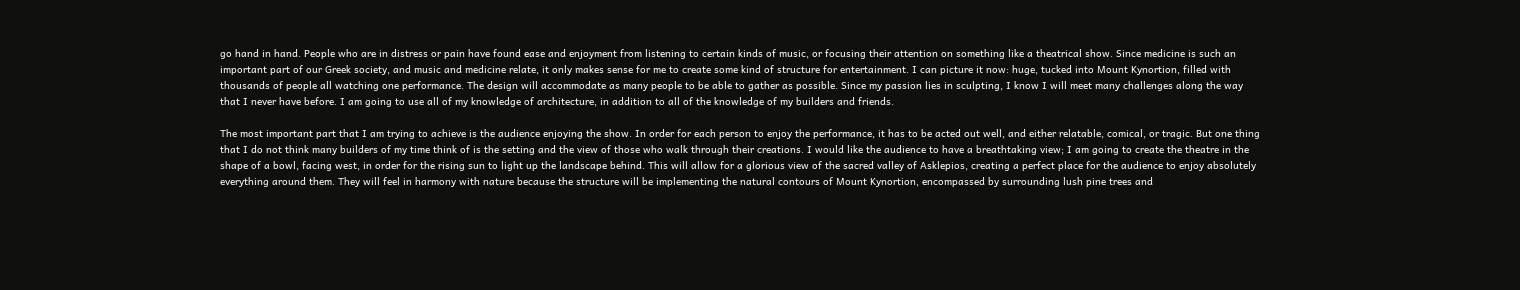go hand in hand. People who are in distress or pain have found ease and enjoyment from listening to certain kinds of music, or focusing their attention on something like a theatrical show. Since medicine is such an important part of our Greek society, and music and medicine relate, it only makes sense for me to create some kind of structure for entertainment. I can picture it now: huge, tucked into Mount Kynortion, filled with thousands of people all watching one performance. The design will accommodate as many people to be able to gather as possible. Since my passion lies in sculpting, I know I will meet many challenges along the way that I never have before. I am going to use all of my knowledge of architecture, in addition to all of the knowledge of my builders and friends.

The most important part that I am trying to achieve is the audience enjoying the show. In order for each person to enjoy the performance, it has to be acted out well, and either relatable, comical, or tragic. But one thing that I do not think many builders of my time think of is the setting and the view of those who walk through their creations. I would like the audience to have a breathtaking view; I am going to create the theatre in the shape of a bowl, facing west, in order for the rising sun to light up the landscape behind. This will allow for a glorious view of the sacred valley of Asklepios, creating a perfect place for the audience to enjoy absolutely everything around them. They will feel in harmony with nature because the structure will be implementing the natural contours of Mount Kynortion, encompassed by surrounding lush pine trees and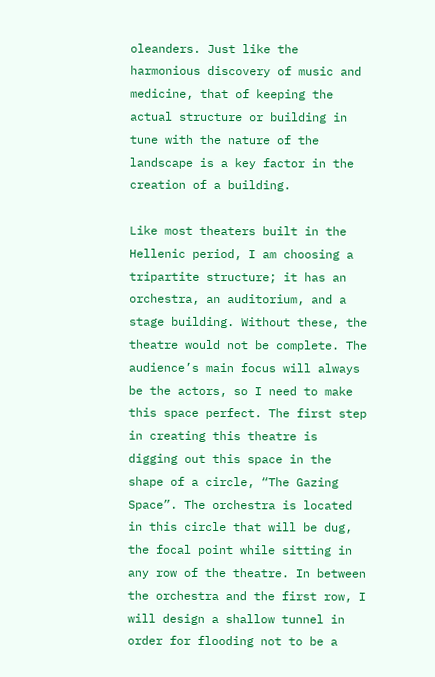oleanders. Just like the harmonious discovery of music and medicine, that of keeping the actual structure or building in tune with the nature of the landscape is a key factor in the creation of a building.

Like most theaters built in the Hellenic period, I am choosing a tripartite structure; it has an orchestra, an auditorium, and a stage building. Without these, the theatre would not be complete. The audience’s main focus will always be the actors, so I need to make this space perfect. The first step in creating this theatre is digging out this space in the shape of a circle, “The Gazing Space”. The orchestra is located in this circle that will be dug, the focal point while sitting in any row of the theatre. In between the orchestra and the first row, I will design a shallow tunnel in order for flooding not to be a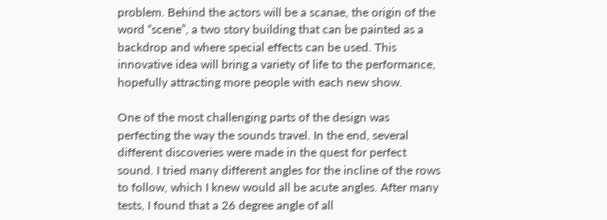problem. Behind the actors will be a scanae, the origin of the word “scene”, a two story building that can be painted as a backdrop and where special effects can be used. This innovative idea will bring a variety of life to the performance, hopefully attracting more people with each new show.

One of the most challenging parts of the design was perfecting the way the sounds travel. In the end, several different discoveries were made in the quest for perfect sound. I tried many different angles for the incline of the rows to follow, which I knew would all be acute angles. After many tests, I found that a 26 degree angle of all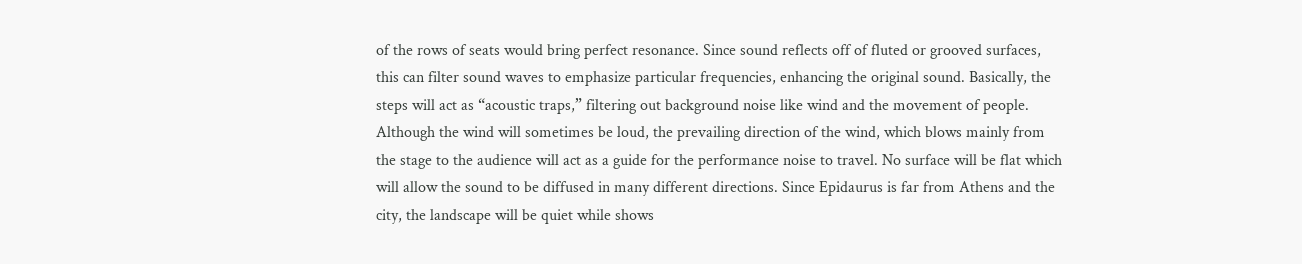of the rows of seats would bring perfect resonance. Since sound reflects off of fluted or grooved surfaces, this can filter sound waves to emphasize particular frequencies, enhancing the original sound. Basically, the steps will act as “acoustic traps,” filtering out background noise like wind and the movement of people. Although the wind will sometimes be loud, the prevailing direction of the wind, which blows mainly from the stage to the audience will act as a guide for the performance noise to travel. No surface will be flat which will allow the sound to be diffused in many different directions. Since Epidaurus is far from Athens and the city, the landscape will be quiet while shows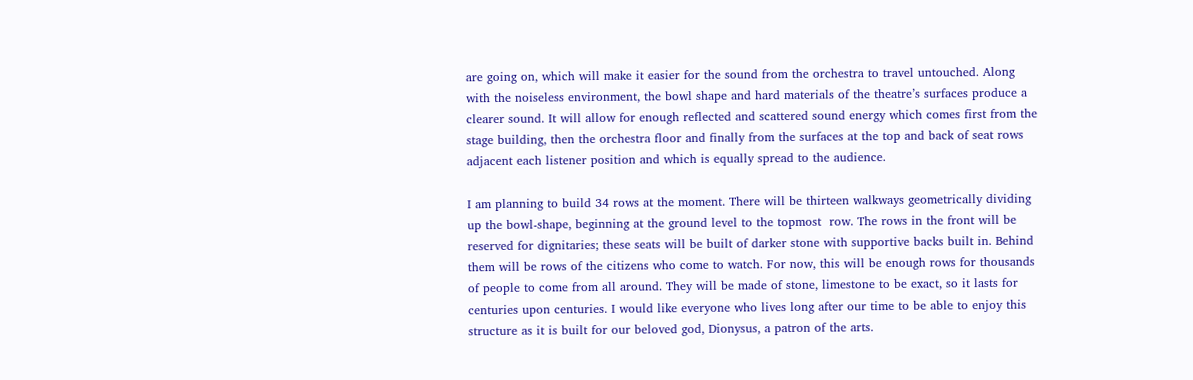are going on, which will make it easier for the sound from the orchestra to travel untouched. Along with the noiseless environment, the bowl shape and hard materials of the theatre’s surfaces produce a clearer sound. It will allow for enough reflected and scattered sound energy which comes first from the stage building, then the orchestra floor and finally from the surfaces at the top and back of seat rows adjacent each listener position and which is equally spread to the audience.

I am planning to build 34 rows at the moment. There will be thirteen walkways geometrically dividing up the bowl-shape, beginning at the ground level to the topmost  row. The rows in the front will be reserved for dignitaries; these seats will be built of darker stone with supportive backs built in. Behind them will be rows of the citizens who come to watch. For now, this will be enough rows for thousands of people to come from all around. They will be made of stone, limestone to be exact, so it lasts for centuries upon centuries. I would like everyone who lives long after our time to be able to enjoy this structure as it is built for our beloved god, Dionysus, a patron of the arts.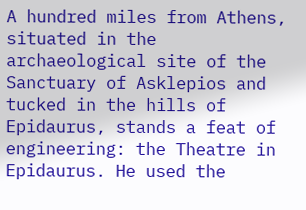A hundred miles from Athens, situated in the archaeological site of the Sanctuary of Asklepios and tucked in the hills of Epidaurus, stands a feat of engineering: the Theatre in Epidaurus. He used the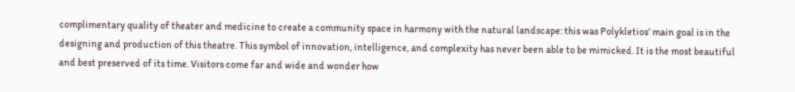complimentary quality of theater and medicine to create a community space in harmony with the natural landscape: this was Polykletios’ main goal is in the designing and production of this theatre. This symbol of innovation, intelligence, and complexity has never been able to be mimicked. It is the most beautiful and best preserved of its time. Visitors come far and wide and wonder how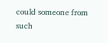could someone from such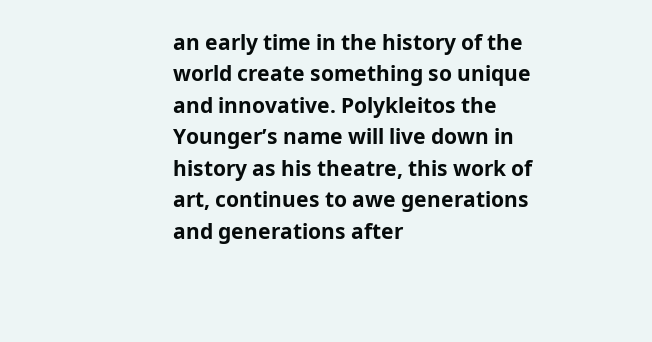an early time in the history of the world create something so unique and innovative. Polykleitos the Younger’s name will live down in history as his theatre, this work of art, continues to awe generations and generations after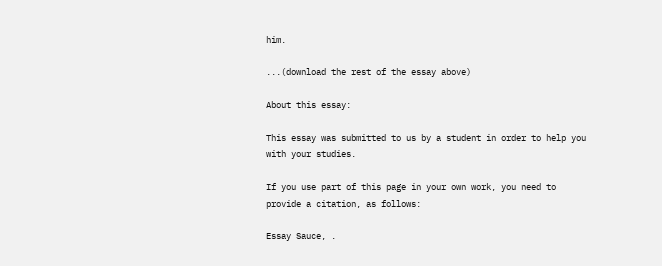him.

...(download the rest of the essay above)

About this essay:

This essay was submitted to us by a student in order to help you with your studies.

If you use part of this page in your own work, you need to provide a citation, as follows:

Essay Sauce, .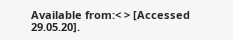Available from:< > [Accessed 29.05.20].